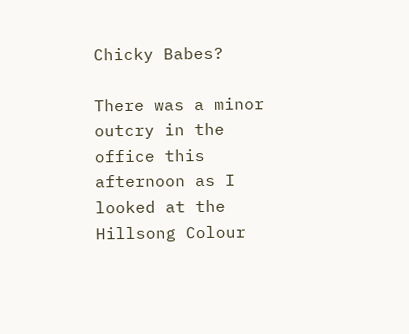Chicky Babes?

There was a minor outcry in the office this afternoon as I looked at the Hillsong Colour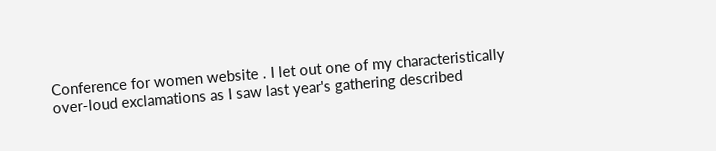Conference for women website . I let out one of my characteristically over-loud exclamations as I saw last year's gathering described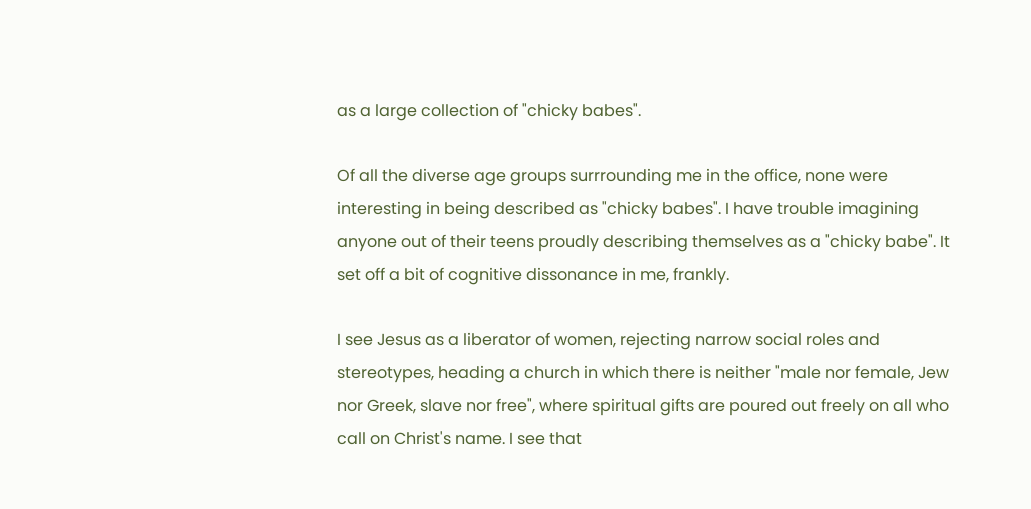as a large collection of "chicky babes".

Of all the diverse age groups surrrounding me in the office, none were interesting in being described as "chicky babes". I have trouble imagining anyone out of their teens proudly describing themselves as a "chicky babe". It set off a bit of cognitive dissonance in me, frankly.

I see Jesus as a liberator of women, rejecting narrow social roles and stereotypes, heading a church in which there is neither "male nor female, Jew nor Greek, slave nor free", where spiritual gifts are poured out freely on all who call on Christ's name. I see that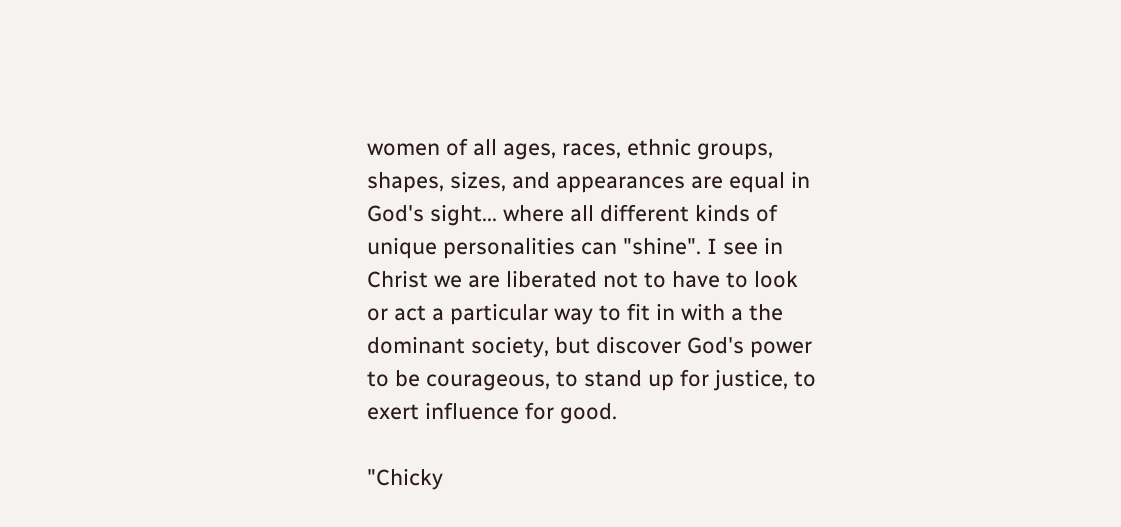women of all ages, races, ethnic groups, shapes, sizes, and appearances are equal in God's sight... where all different kinds of unique personalities can "shine". I see in Christ we are liberated not to have to look or act a particular way to fit in with a the dominant society, but discover God's power to be courageous, to stand up for justice, to exert influence for good.

"Chicky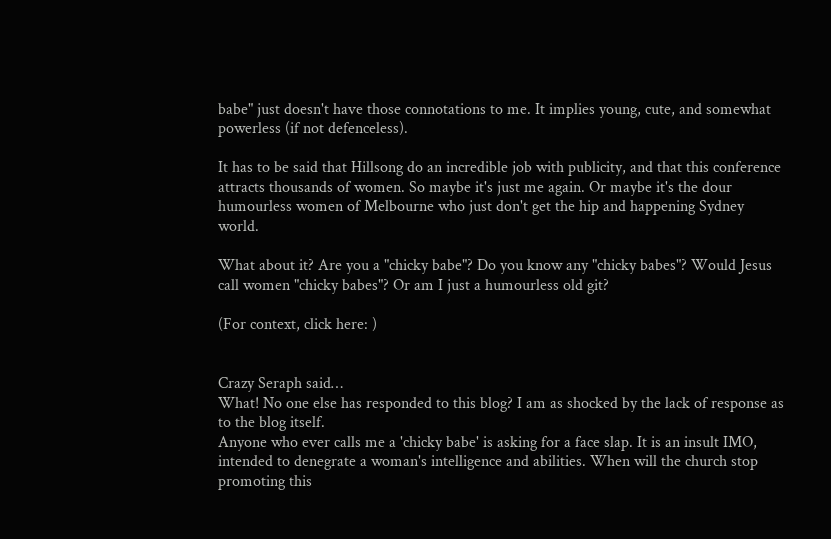babe" just doesn't have those connotations to me. It implies young, cute, and somewhat powerless (if not defenceless).

It has to be said that Hillsong do an incredible job with publicity, and that this conference attracts thousands of women. So maybe it's just me again. Or maybe it's the dour humourless women of Melbourne who just don't get the hip and happening Sydney world.

What about it? Are you a "chicky babe"? Do you know any "chicky babes"? Would Jesus call women "chicky babes"? Or am I just a humourless old git?

(For context, click here: )


Crazy Seraph said…
What! No one else has responded to this blog? I am as shocked by the lack of response as to the blog itself.
Anyone who ever calls me a 'chicky babe' is asking for a face slap. It is an insult IMO, intended to denegrate a woman's intelligence and abilities. When will the church stop promoting this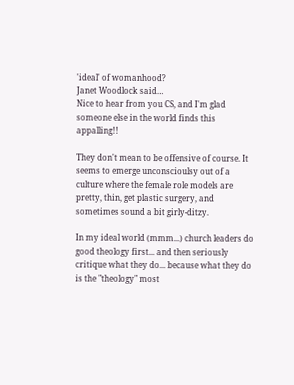'ideal' of womanhood?
Janet Woodlock said…
Nice to hear from you CS, and I'm glad someone else in the world finds this appalling!!

They don't mean to be offensive of course. It seems to emerge unconscioulsy out of a culture where the female role models are pretty, thin, get plastic surgery, and sometimes sound a bit girly-ditzy.

In my ideal world (mmm...) church leaders do good theology first... and then seriously critique what they do... because what they do is the "theology" most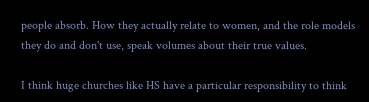people absorb. How they actually relate to women, and the role models they do and don't use, speak volumes about their true values.

I think huge churches like HS have a particular responsibility to think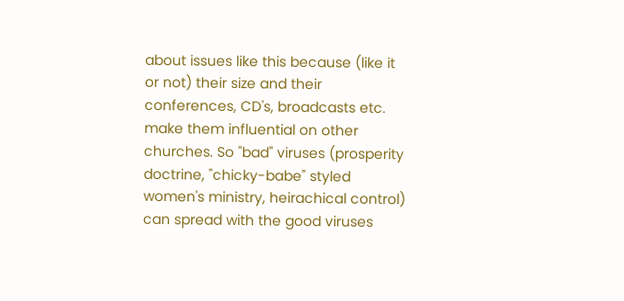about issues like this because (like it or not) their size and their conferences, CD's, broadcasts etc. make them influential on other churches. So "bad" viruses (prosperity doctrine, "chicky-babe" styled women's ministry, heirachical control) can spread with the good viruses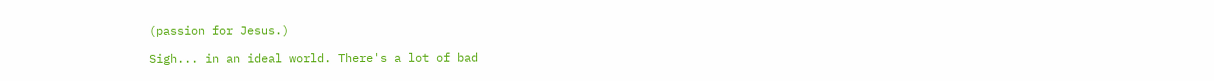(passion for Jesus.)

Sigh... in an ideal world. There's a lot of bad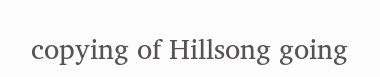copying of Hillsong going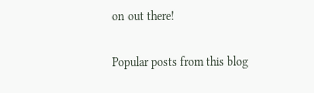on out there!

Popular posts from this blog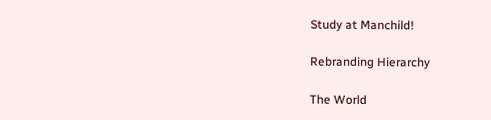Study at Manchild!

Rebranding Hierarchy

The World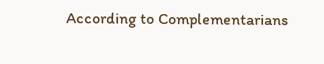According to Complementarians